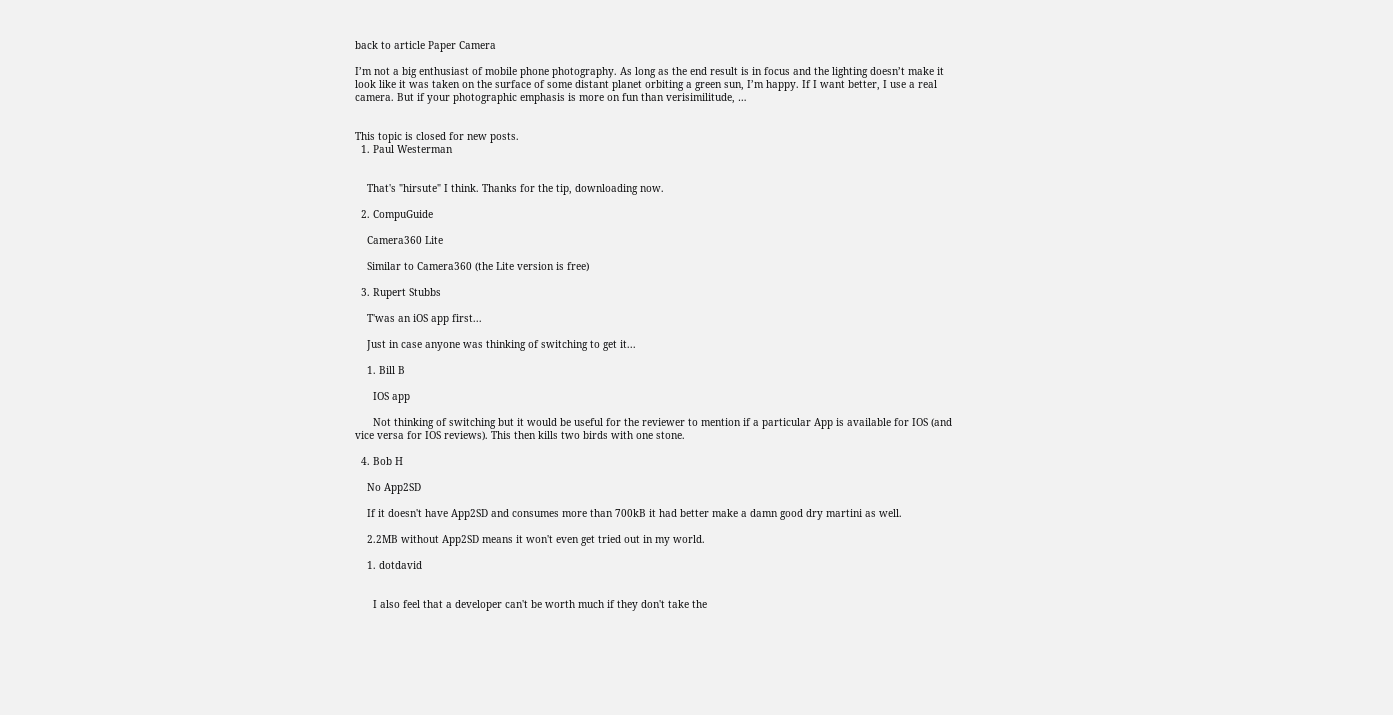back to article Paper Camera

I’m not a big enthusiast of mobile phone photography. As long as the end result is in focus and the lighting doesn’t make it look like it was taken on the surface of some distant planet orbiting a green sun, I’m happy. If I want better, I use a real camera. But if your photographic emphasis is more on fun than verisimilitude, …


This topic is closed for new posts.
  1. Paul Westerman


    That's "hirsute" I think. Thanks for the tip, downloading now.

  2. CompuGuide

    Camera360 Lite

    Similar to Camera360 (the Lite version is free)

  3. Rupert Stubbs

    T'was an iOS app first...

    Just in case anyone was thinking of switching to get it...

    1. Bill B

      IOS app

      Not thinking of switching but it would be useful for the reviewer to mention if a particular App is available for IOS (and vice versa for IOS reviews). This then kills two birds with one stone.

  4. Bob H

    No App2SD

    If it doesn't have App2SD and consumes more than 700kB it had better make a damn good dry martini as well.

    2.2MB without App2SD means it won't even get tried out in my world.

    1. dotdavid


      I also feel that a developer can't be worth much if they don't take the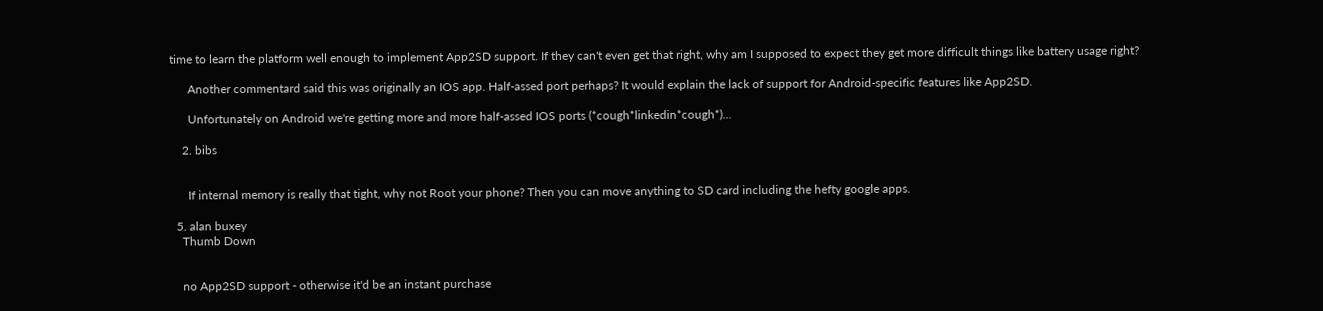time to learn the platform well enough to implement App2SD support. If they can't even get that right, why am I supposed to expect they get more difficult things like battery usage right?

      Another commentard said this was originally an IOS app. Half-assed port perhaps? It would explain the lack of support for Android-specific features like App2SD.

      Unfortunately on Android we're getting more and more half-assed IOS ports (*cough*linkedin*cough*)...

    2. bibs


      If internal memory is really that tight, why not Root your phone? Then you can move anything to SD card including the hefty google apps.

  5. alan buxey
    Thumb Down


    no App2SD support - otherwise it'd be an instant purchase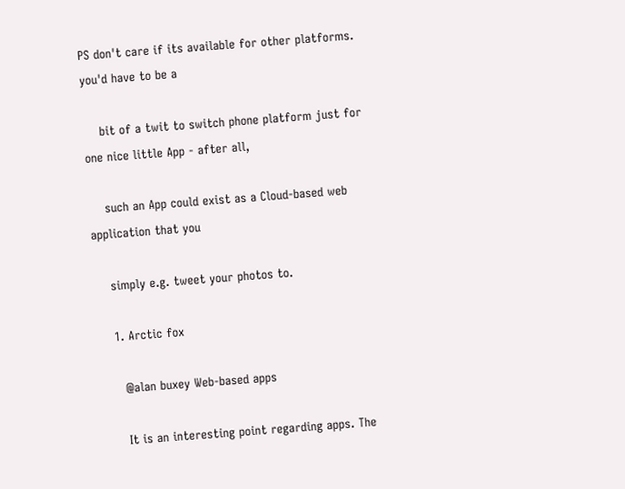PS don't care if its available for other platforms. you'd have to be a

    bit of a twit to switch phone platform just for one nice little App - after all,

    such an App could exist as a Cloud-based web application that you

    simply e.g. tweet your photos to.

    1. Arctic fox

      @alan buxey Web-based apps

      It is an interesting point regarding apps. The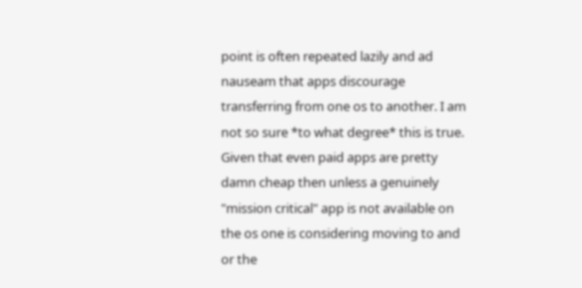point is often repeated lazily and ad nauseam that apps discourage transferring from one os to another. I am not so sure *to what degree* this is true. Given that even paid apps are pretty damn cheap then unless a genuinely "mission critical" app is not available on the os one is considering moving to and or the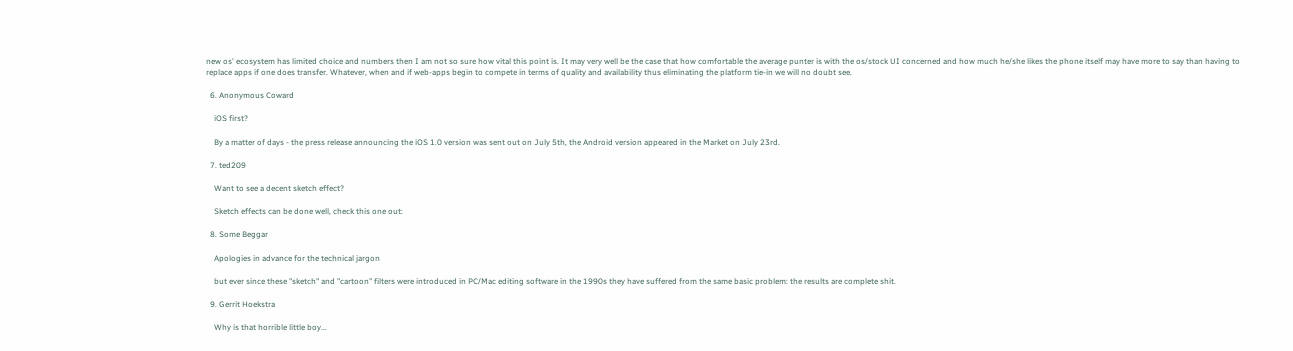new os' ecosystem has limited choice and numbers then I am not so sure how vital this point is. It may very well be the case that how comfortable the average punter is with the os/stock UI concerned and how much he/she likes the phone itself may have more to say than having to replace apps if one does transfer. Whatever, when and if web-apps begin to compete in terms of quality and availability thus eliminating the platform tie-in we will no doubt see.

  6. Anonymous Coward

    iOS first?

    By a matter of days - the press release announcing the iOS 1.0 version was sent out on July 5th, the Android version appeared in the Market on July 23rd.

  7. ted209

    Want to see a decent sketch effect?

    Sketch effects can be done well, check this one out:

  8. Some Beggar

    Apologies in advance for the technical jargon

    but ever since these "sketch" and "cartoon" filters were introduced in PC/Mac editing software in the 1990s they have suffered from the same basic problem: the results are complete shit.

  9. Gerrit Hoekstra

    Why is that horrible little boy...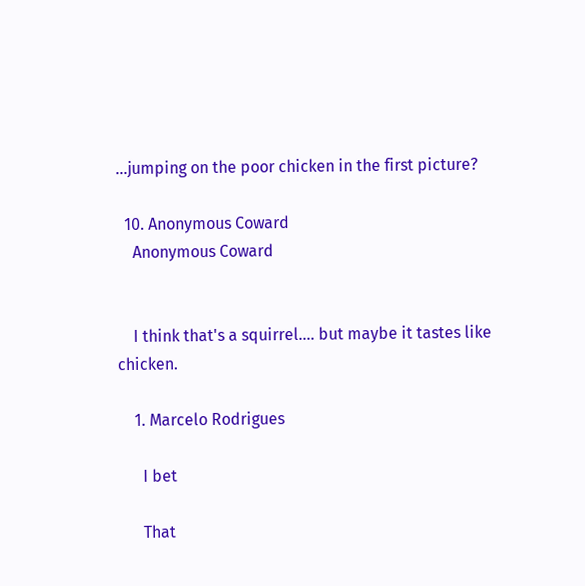...jumping on the poor chicken in the first picture?

  10. Anonymous Coward
    Anonymous Coward


    I think that's a squirrel.... but maybe it tastes like chicken.

    1. Marcelo Rodrigues

      I bet

      That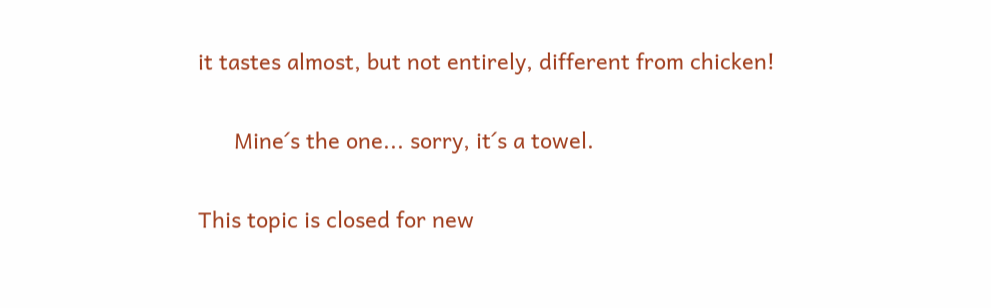it tastes almost, but not entirely, different from chicken!

      Mine´s the one... sorry, it´s a towel.

This topic is closed for new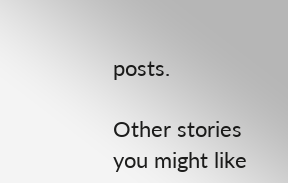posts.

Other stories you might like